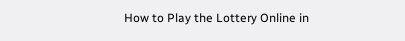How to Play the Lottery Online in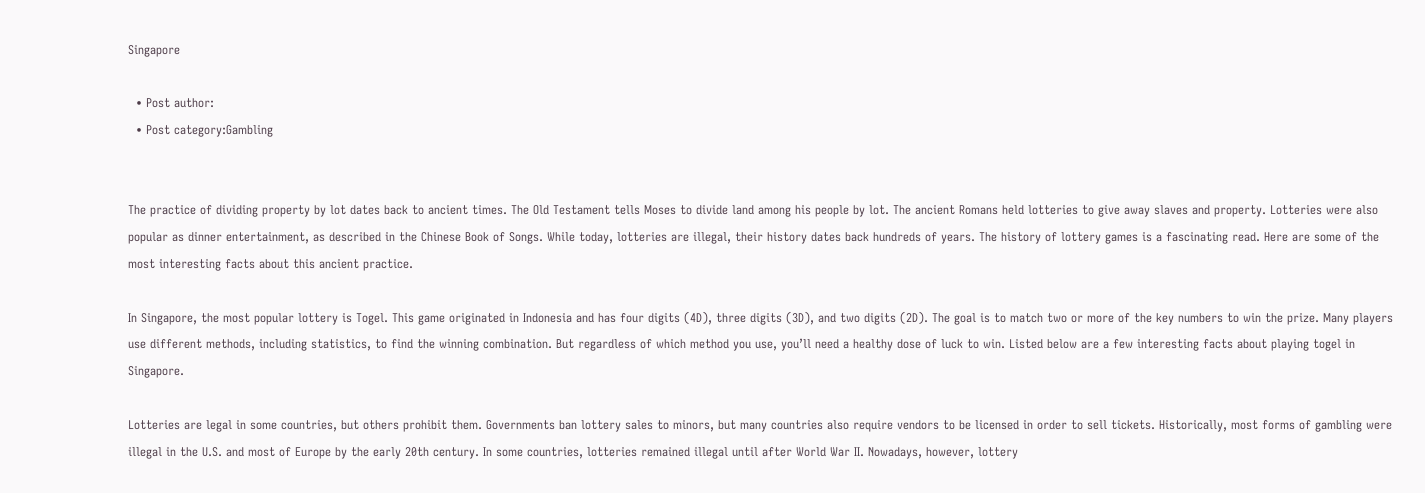Singapore

  • Post author:
  • Post category:Gambling


The practice of dividing property by lot dates back to ancient times. The Old Testament tells Moses to divide land among his people by lot. The ancient Romans held lotteries to give away slaves and property. Lotteries were also popular as dinner entertainment, as described in the Chinese Book of Songs. While today, lotteries are illegal, their history dates back hundreds of years. The history of lottery games is a fascinating read. Here are some of the most interesting facts about this ancient practice.

In Singapore, the most popular lottery is Togel. This game originated in Indonesia and has four digits (4D), three digits (3D), and two digits (2D). The goal is to match two or more of the key numbers to win the prize. Many players use different methods, including statistics, to find the winning combination. But regardless of which method you use, you’ll need a healthy dose of luck to win. Listed below are a few interesting facts about playing togel in Singapore.

Lotteries are legal in some countries, but others prohibit them. Governments ban lottery sales to minors, but many countries also require vendors to be licensed in order to sell tickets. Historically, most forms of gambling were illegal in the U.S. and most of Europe by the early 20th century. In some countries, lotteries remained illegal until after World War II. Nowadays, however, lottery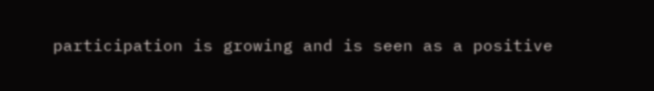participation is growing and is seen as a positive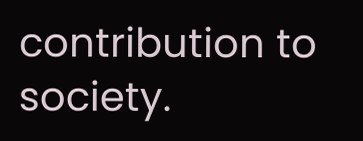contribution to society.